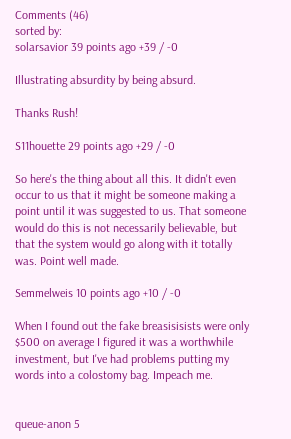Comments (46)
sorted by:
solarsavior 39 points ago +39 / -0

Illustrating absurdity by being absurd.

Thanks Rush!

S11houette 29 points ago +29 / -0

So here's the thing about all this. It didn't even occur to us that it might be someone making a point until it was suggested to us. That someone would do this is not necessarily believable, but that the system would go along with it totally was. Point well made.

Semmelweis 10 points ago +10 / -0

When I found out the fake breasisisists were only $500 on average I figured it was a worthwhile investment, but I've had problems putting my words into a colostomy bag. Impeach me.


queue-anon 5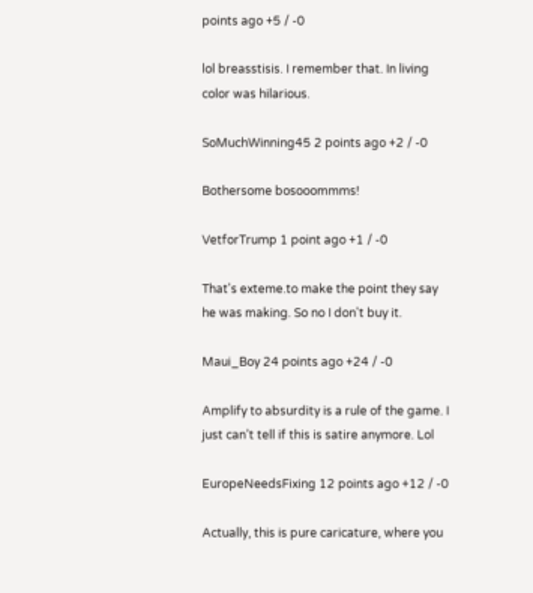points ago +5 / -0

lol breasstisis. I remember that. In living color was hilarious.

SoMuchWinning45 2 points ago +2 / -0

Bothersome bosooommms!

VetforTrump 1 point ago +1 / -0

That's exteme.to make the point they say he was making. So no I don't buy it.

Maui_Boy 24 points ago +24 / -0

Amplify to absurdity is a rule of the game. I just can’t tell if this is satire anymore. Lol

EuropeNeedsFixing 12 points ago +12 / -0

Actually, this is pure caricature, where you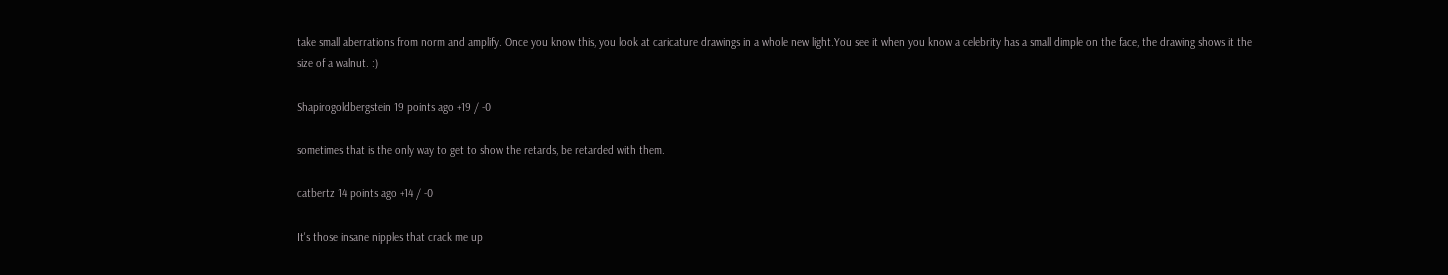take small aberrations from norm and amplify. Once you know this, you look at caricature drawings in a whole new light.You see it when you know a celebrity has a small dimple on the face, the drawing shows it the size of a walnut. :)

Shapirogoldbergstein 19 points ago +19 / -0

sometimes that is the only way to get to show the retards, be retarded with them.

catbertz 14 points ago +14 / -0

It's those insane nipples that crack me up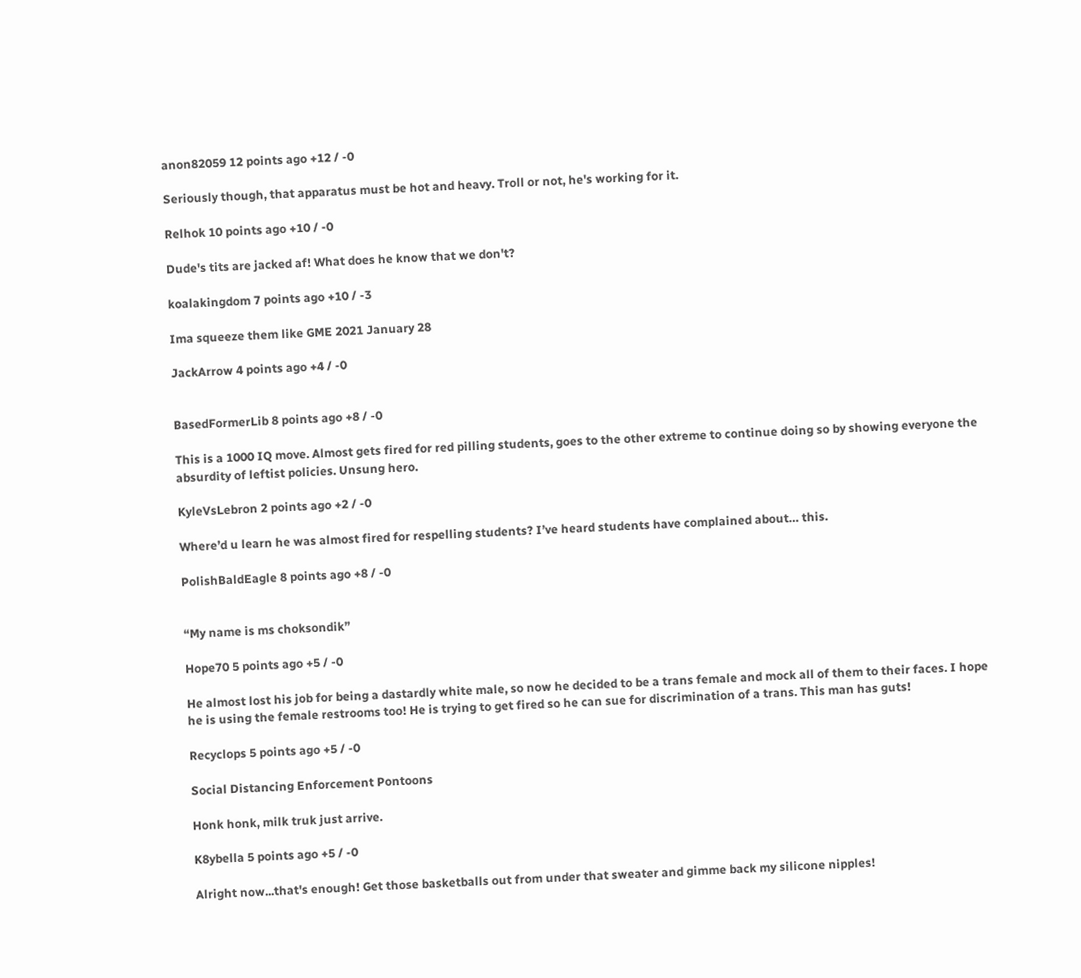anon82059 12 points ago +12 / -0

Seriously though, that apparatus must be hot and heavy. Troll or not, he's working for it.

Relhok 10 points ago +10 / -0

Dude's tits are jacked af! What does he know that we don't?

koalakingdom 7 points ago +10 / -3

Ima squeeze them like GME 2021 January 28

JackArrow 4 points ago +4 / -0


BasedFormerLib 8 points ago +8 / -0

This is a 1000 IQ move. Almost gets fired for red pilling students, goes to the other extreme to continue doing so by showing everyone the absurdity of leftist policies. Unsung hero.

KyleVsLebron 2 points ago +2 / -0

Where’d u learn he was almost fired for respelling students? I’ve heard students have complained about… this.

PolishBaldEagle 8 points ago +8 / -0


“My name is ms choksondik”

Hope70 5 points ago +5 / -0

He almost lost his job for being a dastardly white male, so now he decided to be a trans female and mock all of them to their faces. I hope he is using the female restrooms too! He is trying to get fired so he can sue for discrimination of a trans. This man has guts!

Recyclops 5 points ago +5 / -0

Social Distancing Enforcement Pontoons

Honk honk, milk truk just arrive.

K8ybella 5 points ago +5 / -0

Alright now...that's enough! Get those basketballs out from under that sweater and gimme back my silicone nipples!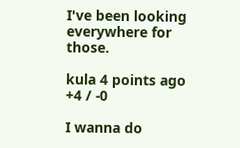I've been looking everywhere for those.

kula 4 points ago +4 / -0

I wanna do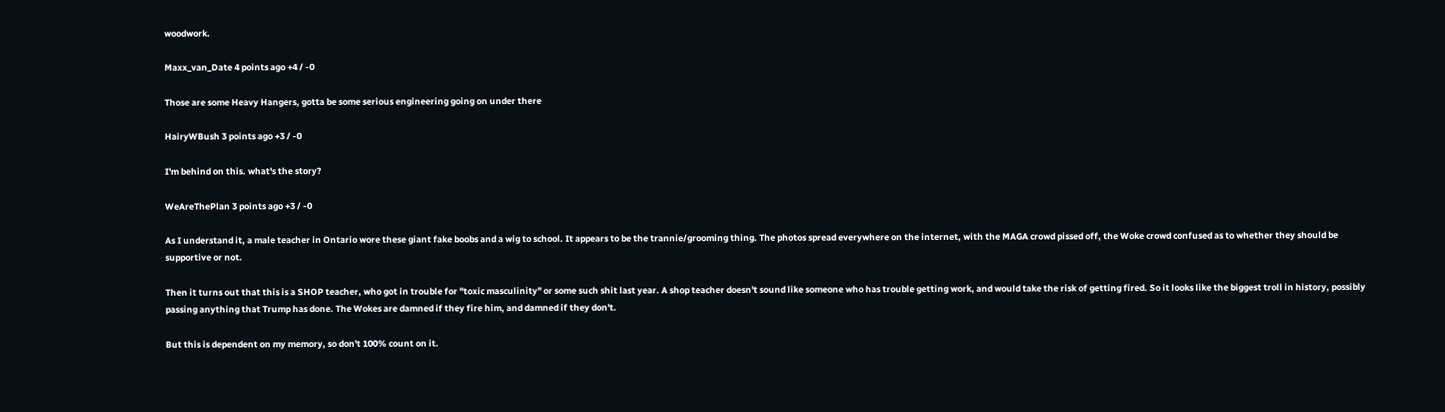woodwork.

Maxx_van_Date 4 points ago +4 / -0

Those are some Heavy Hangers, gotta be some serious engineering going on under there

HairyWBush 3 points ago +3 / -0

I'm behind on this. what's the story?

WeAreThePlan 3 points ago +3 / -0

As I understand it, a male teacher in Ontario wore these giant fake boobs and a wig to school. It appears to be the trannie/grooming thing. The photos spread everywhere on the internet, with the MAGA crowd pissed off, the Woke crowd confused as to whether they should be supportive or not.

Then it turns out that this is a SHOP teacher, who got in trouble for "toxic masculinity" or some such shit last year. A shop teacher doesn't sound like someone who has trouble getting work, and would take the risk of getting fired. So it looks like the biggest troll in history, possibly passing anything that Trump has done. The Wokes are damned if they fire him, and damned if they don't.

But this is dependent on my memory, so don't 100% count on it.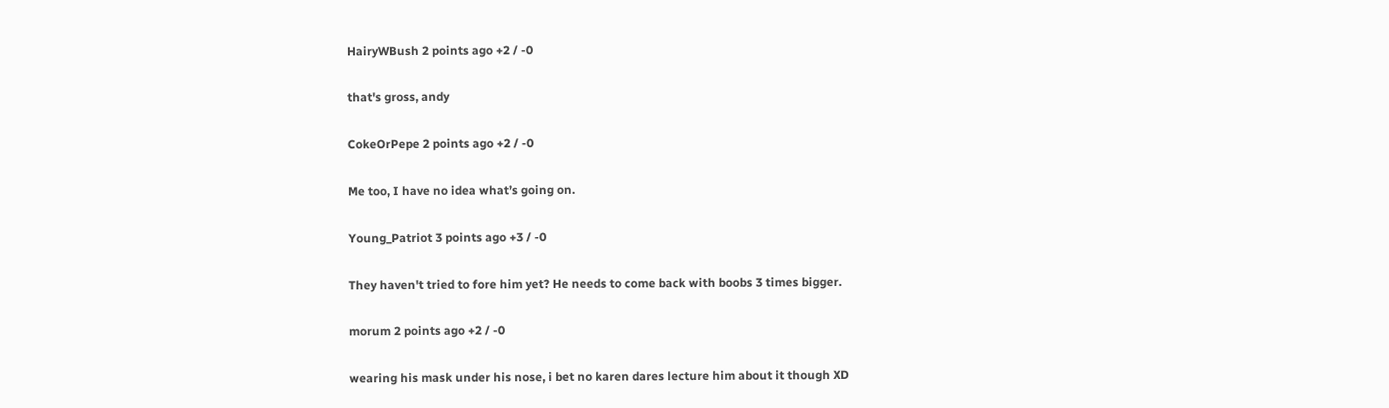HairyWBush 2 points ago +2 / -0

that's gross, andy

CokeOrPepe 2 points ago +2 / -0

Me too, I have no idea what’s going on.

Young_Patriot 3 points ago +3 / -0

They haven't tried to fore him yet? He needs to come back with boobs 3 times bigger.

morum 2 points ago +2 / -0

wearing his mask under his nose, i bet no karen dares lecture him about it though XD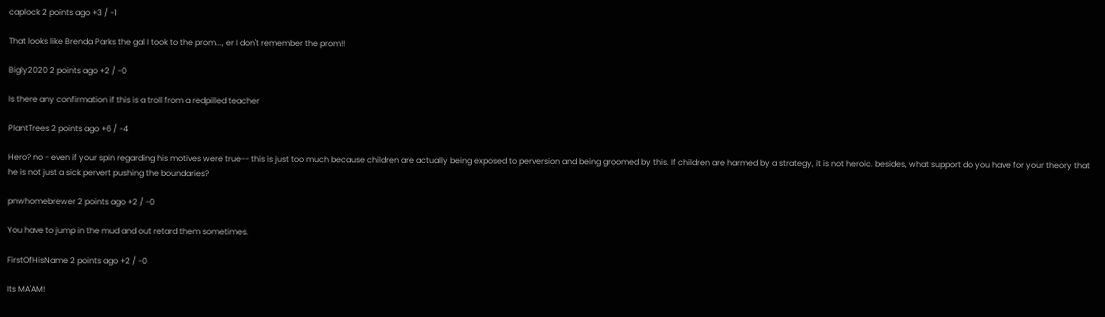caplock 2 points ago +3 / -1

That looks like Brenda Parks the gal I took to the prom..., er I don't remember the prom!!

Bigly2020 2 points ago +2 / -0

Is there any confirmation if this is a troll from a redpilled teacher

PlantTrees 2 points ago +6 / -4

Hero? no - even if your spin regarding his motives were true-- this is just too much because children are actually being exposed to perversion and being groomed by this. If children are harmed by a strategy, it is not heroic. besides, what support do you have for your theory that he is not just a sick pervert pushing the boundaries?

pnwhomebrewer 2 points ago +2 / -0

You have to jump in the mud and out retard them sometimes.

FirstOfHisName 2 points ago +2 / -0

Its MA'AM!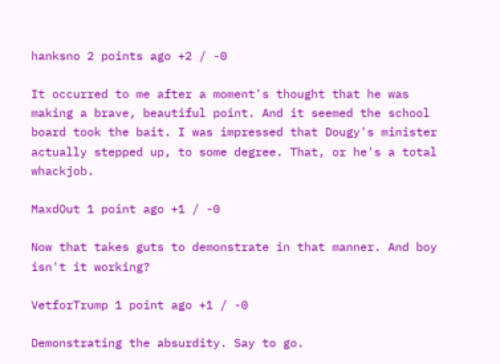hanksno 2 points ago +2 / -0

It occurred to me after a moment's thought that he was making a brave, beautiful point. And it seemed the school board took the bait. I was impressed that Dougy's minister actually stepped up, to some degree. That, or he's a total whackjob.

MaxdOut 1 point ago +1 / -0

Now that takes guts to demonstrate in that manner. And boy isn't it working?

VetforTrump 1 point ago +1 / -0

Demonstrating the absurdity. Say to go.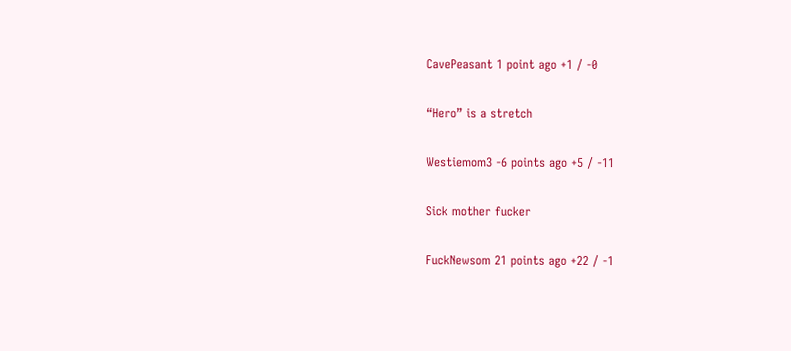CavePeasant 1 point ago +1 / -0

“Hero” is a stretch

Westiemom3 -6 points ago +5 / -11

Sick mother fucker

FuckNewsom 21 points ago +22 / -1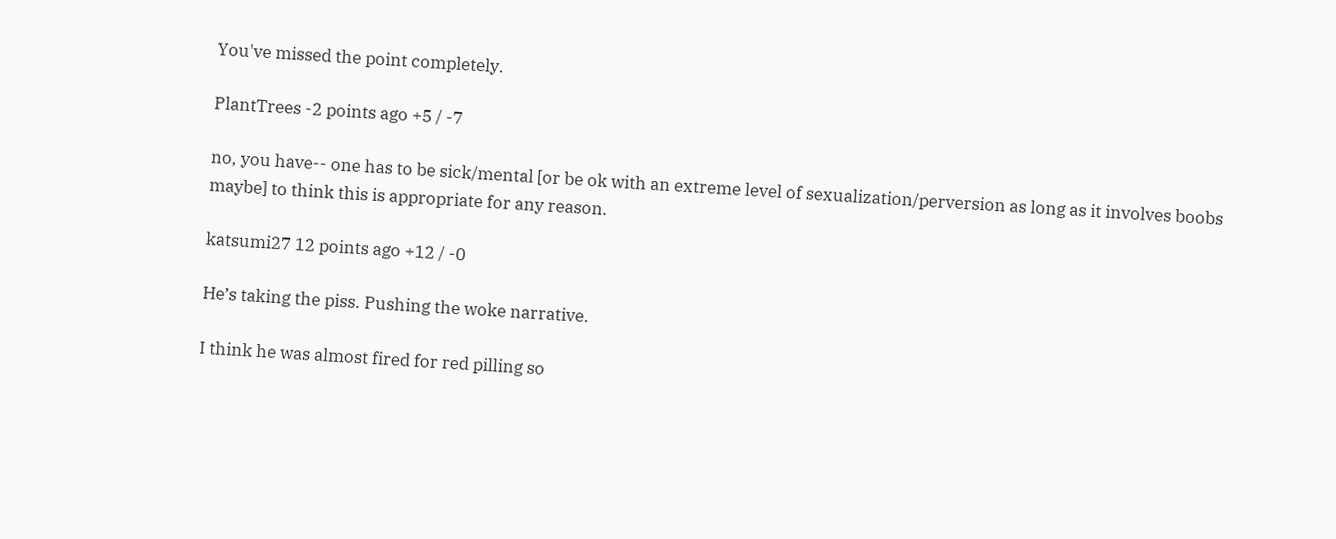You've missed the point completely.

PlantTrees -2 points ago +5 / -7

no, you have-- one has to be sick/mental [or be ok with an extreme level of sexualization/perversion as long as it involves boobs maybe] to think this is appropriate for any reason.

katsumi27 12 points ago +12 / -0

He’s taking the piss. Pushing the woke narrative.

I think he was almost fired for red pilling so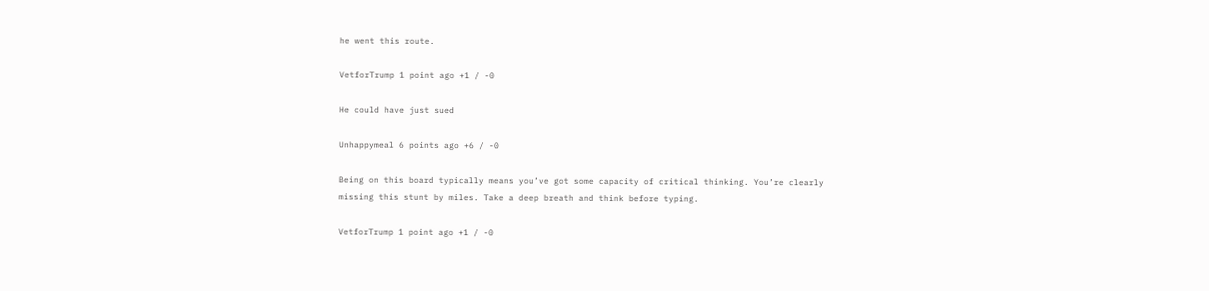he went this route.

VetforTrump 1 point ago +1 / -0

He could have just sued

Unhappymeal 6 points ago +6 / -0

Being on this board typically means you’ve got some capacity of critical thinking. You’re clearly missing this stunt by miles. Take a deep breath and think before typing.

VetforTrump 1 point ago +1 / -0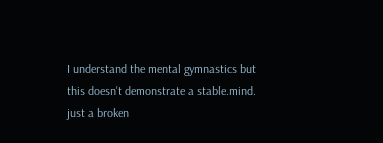I understand the mental gymnastics but this doesn't demonstrate a stable.mind. just a broken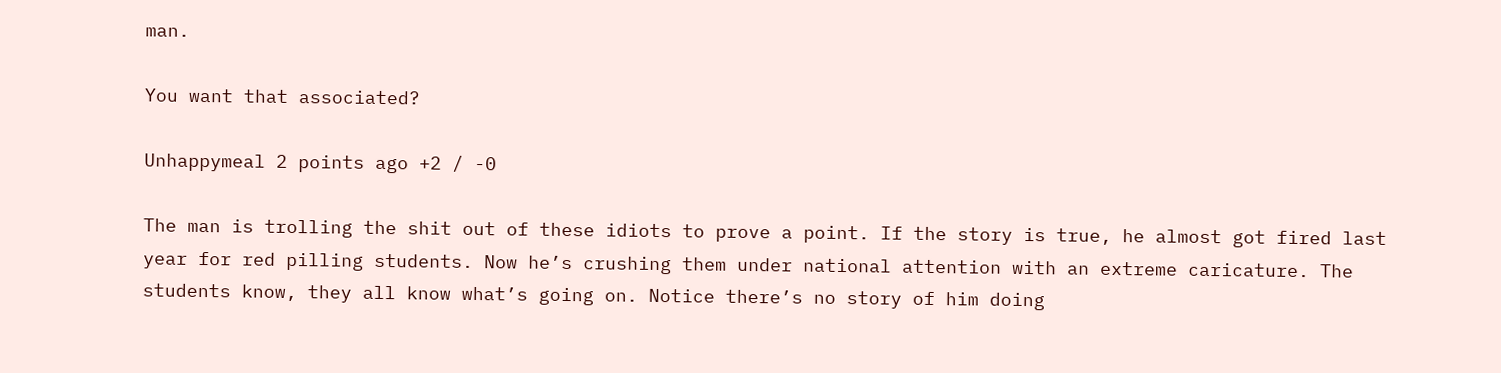man.

You want that associated?

Unhappymeal 2 points ago +2 / -0

The man is trolling the shit out of these idiots to prove a point. If the story is true, he almost got fired last year for red pilling students. Now he’s crushing them under national attention with an extreme caricature. The students know, they all know what’s going on. Notice there’s no story of him doing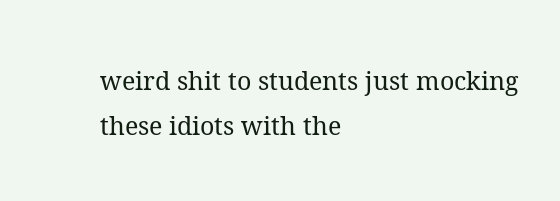weird shit to students just mocking these idiots with the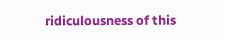ridiculousness of this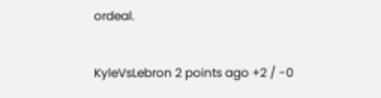ordeal.

KyleVsLebron 2 points ago +2 / -0